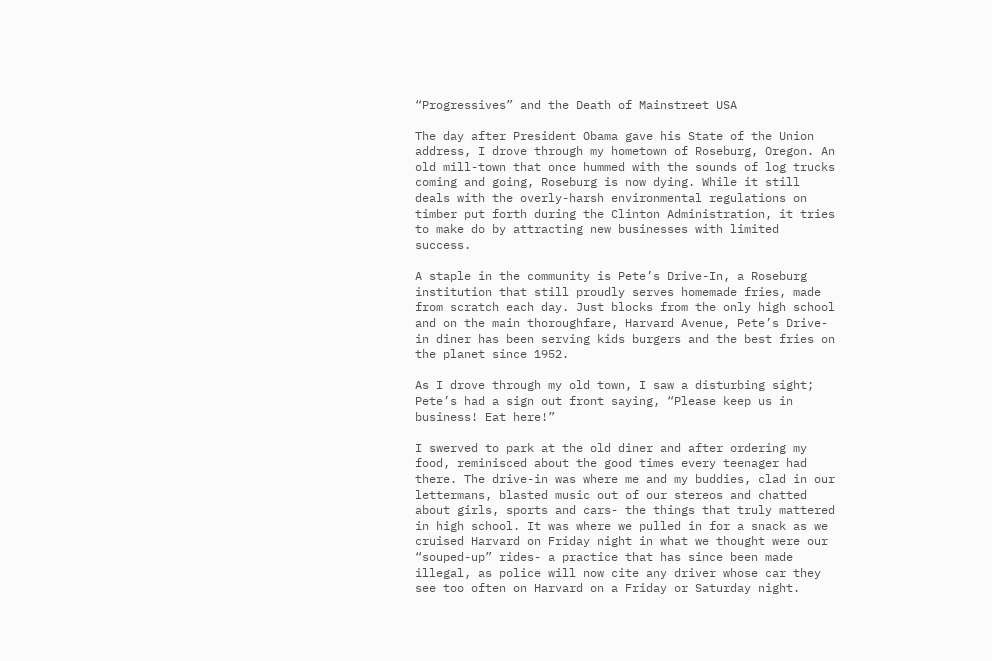“Progressives” and the Death of Mainstreet USA

The day after President Obama gave his State of the Union address, I drove through my hometown of Roseburg, Oregon. An old mill-town that once hummed with the sounds of log trucks coming and going, Roseburg is now dying. While it still deals with the overly-harsh environmental regulations on timber put forth during the Clinton Administration, it tries to make do by attracting new businesses with limited success.

A staple in the community is Pete’s Drive-In, a Roseburg institution that still proudly serves homemade fries, made from scratch each day. Just blocks from the only high school and on the main thoroughfare, Harvard Avenue, Pete’s Drive-in diner has been serving kids burgers and the best fries on the planet since 1952.

As I drove through my old town, I saw a disturbing sight; Pete’s had a sign out front saying, “Please keep us in business! Eat here!”

I swerved to park at the old diner and after ordering my food, reminisced about the good times every teenager had there. The drive-in was where me and my buddies, clad in our lettermans, blasted music out of our stereos and chatted about girls, sports and cars- the things that truly mattered in high school. It was where we pulled in for a snack as we cruised Harvard on Friday night in what we thought were our “souped-up” rides- a practice that has since been made illegal, as police will now cite any driver whose car they see too often on Harvard on a Friday or Saturday night.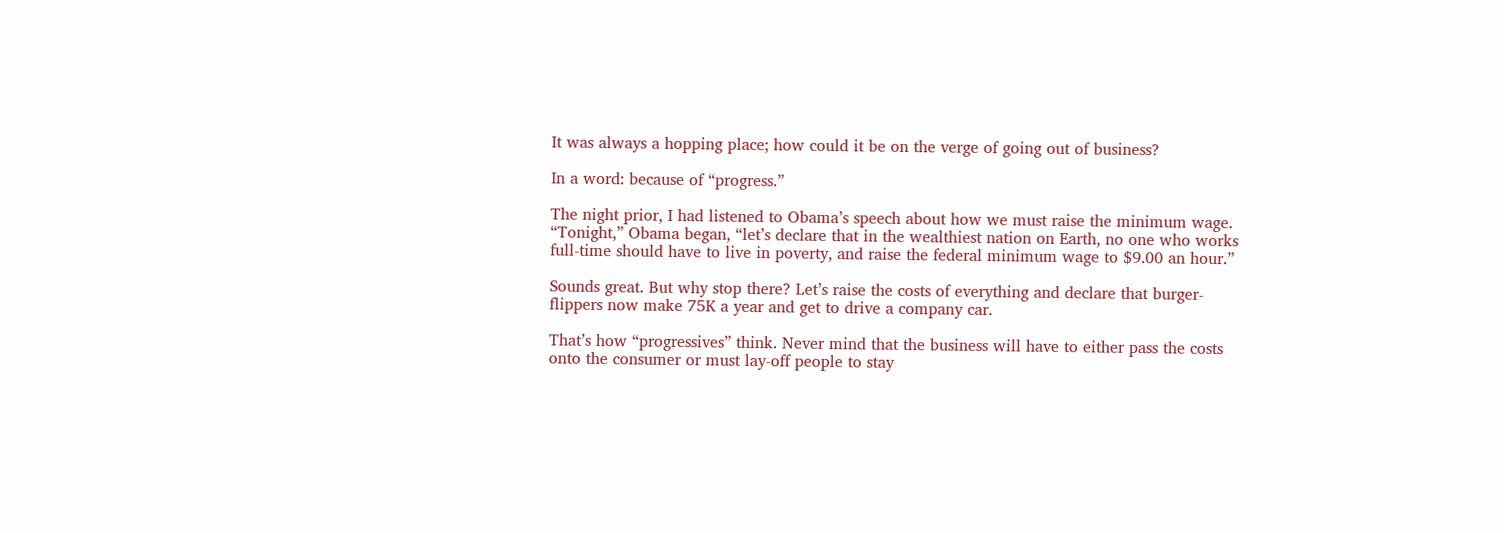It was always a hopping place; how could it be on the verge of going out of business?

In a word: because of “progress.”

The night prior, I had listened to Obama’s speech about how we must raise the minimum wage. “Tonight,” Obama began, “let’s declare that in the wealthiest nation on Earth, no one who works full-time should have to live in poverty, and raise the federal minimum wage to $9.00 an hour.”

Sounds great. But why stop there? Let’s raise the costs of everything and declare that burger-flippers now make 75K a year and get to drive a company car.

That’s how “progressives” think. Never mind that the business will have to either pass the costs onto the consumer or must lay-off people to stay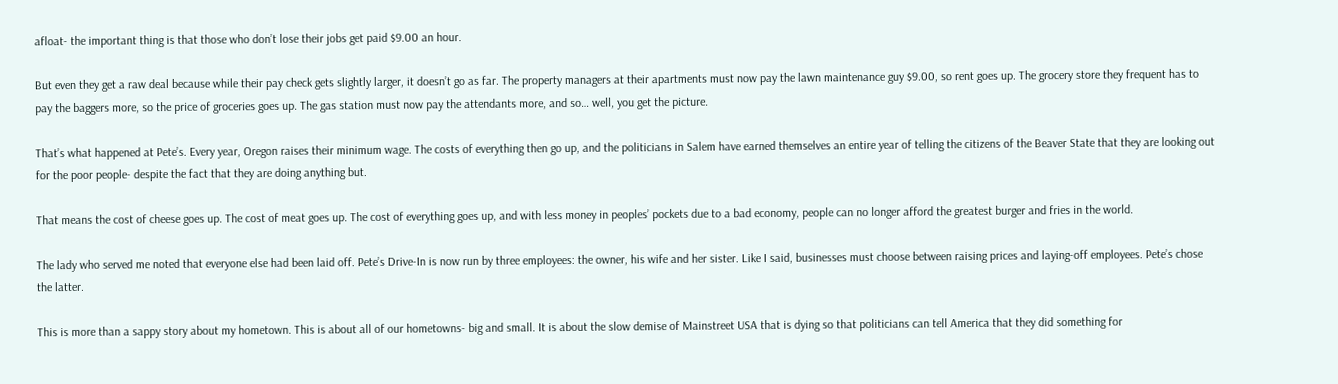afloat- the important thing is that those who don’t lose their jobs get paid $9.00 an hour.

But even they get a raw deal because while their pay check gets slightly larger, it doesn’t go as far. The property managers at their apartments must now pay the lawn maintenance guy $9.00, so rent goes up. The grocery store they frequent has to pay the baggers more, so the price of groceries goes up. The gas station must now pay the attendants more, and so… well, you get the picture.

That’s what happened at Pete’s. Every year, Oregon raises their minimum wage. The costs of everything then go up, and the politicians in Salem have earned themselves an entire year of telling the citizens of the Beaver State that they are looking out for the poor people- despite the fact that they are doing anything but.

That means the cost of cheese goes up. The cost of meat goes up. The cost of everything goes up, and with less money in peoples’ pockets due to a bad economy, people can no longer afford the greatest burger and fries in the world.

The lady who served me noted that everyone else had been laid off. Pete’s Drive-In is now run by three employees: the owner, his wife and her sister. Like I said, businesses must choose between raising prices and laying-off employees. Pete’s chose the latter.

This is more than a sappy story about my hometown. This is about all of our hometowns- big and small. It is about the slow demise of Mainstreet USA that is dying so that politicians can tell America that they did something for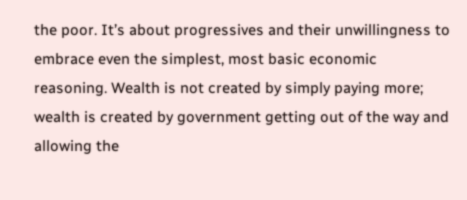the poor. It’s about progressives and their unwillingness to embrace even the simplest, most basic economic reasoning. Wealth is not created by simply paying more; wealth is created by government getting out of the way and allowing the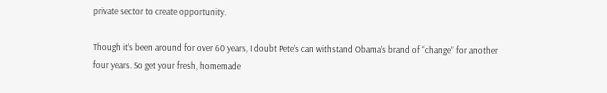private sector to create opportunity.

Though it’s been around for over 60 years, I doubt Pete’s can withstand Obama’s brand of “change” for another four years. So get your fresh, homemade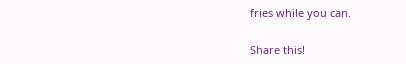fries while you can.

Share this!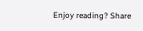Enjoy reading? Share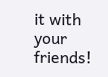it with your friends!